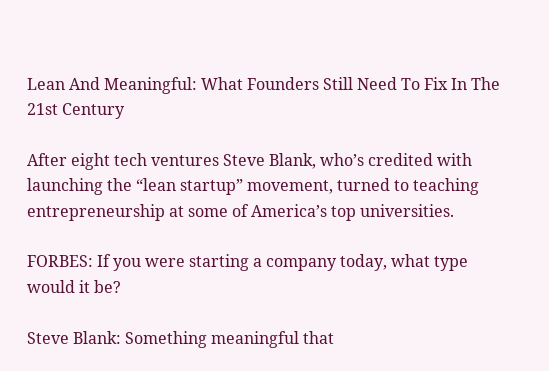Lean And Meaningful: What Founders Still Need To Fix In The 21st Century

After eight tech ventures Steve Blank, who’s credited with launching the “lean startup” movement, turned to teaching entrepreneurship at some of America’s top universities.

FORBES: If you were starting a company today, what type would it be?

Steve Blank: Something meaningful that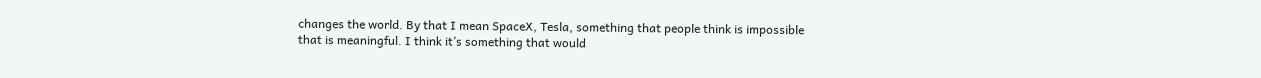changes the world. By that I mean SpaceX, Tesla, something that people think is impossible that is meaningful. I think it’s something that would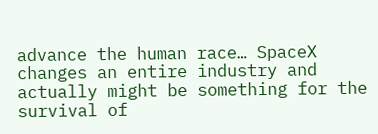advance the human race… SpaceX changes an entire industry and actually might be something for the survival of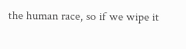the human race, so if we wipe it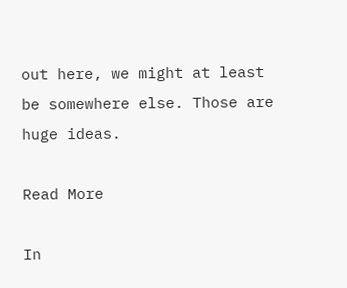out here, we might at least be somewhere else. Those are huge ideas.

Read More

In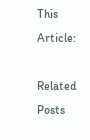This Article:

Related Posts